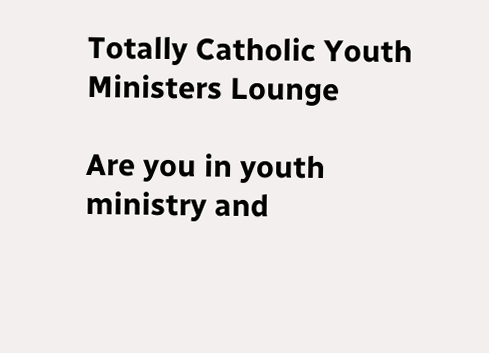Totally Catholic Youth Ministers Lounge

Are you in youth ministry and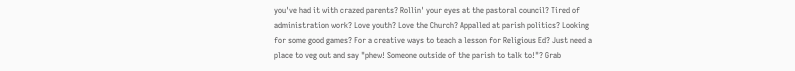you've had it with crazed parents? Rollin' your eyes at the pastoral council? Tired of administration work? Love youth? Love the Church? Appalled at parish politics? Looking for some good games? For a creative ways to teach a lesson for Religious Ed? Just need a place to veg out and say "phew! Someone outside of the parish to talk to!"? Grab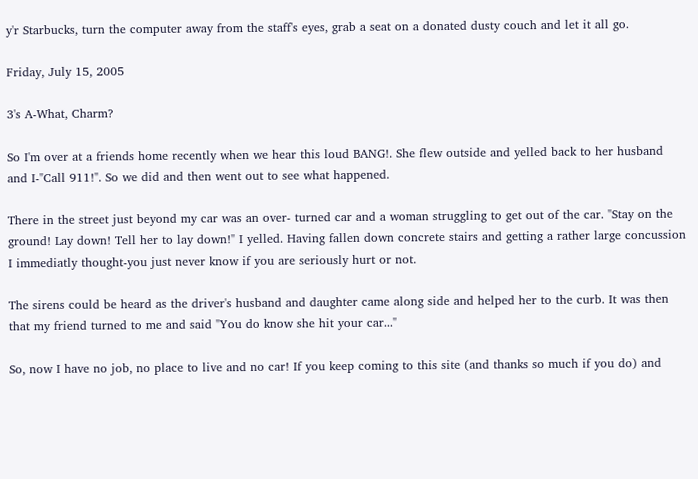y'r Starbucks, turn the computer away from the staff's eyes, grab a seat on a donated dusty couch and let it all go.

Friday, July 15, 2005

3's A-What, Charm?

So I'm over at a friends home recently when we hear this loud BANG!. She flew outside and yelled back to her husband and I-"Call 911!". So we did and then went out to see what happened.

There in the street just beyond my car was an over- turned car and a woman struggling to get out of the car. "Stay on the ground! Lay down! Tell her to lay down!" I yelled. Having fallen down concrete stairs and getting a rather large concussion I immediatly thought-you just never know if you are seriously hurt or not.

The sirens could be heard as the driver's husband and daughter came along side and helped her to the curb. It was then that my friend turned to me and said "You do know she hit your car..."

So, now I have no job, no place to live and no car! If you keep coming to this site (and thanks so much if you do) and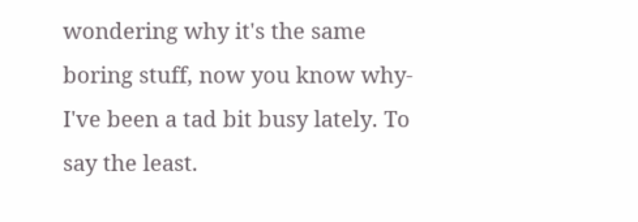wondering why it's the same boring stuff, now you know why-I've been a tad bit busy lately. To say the least.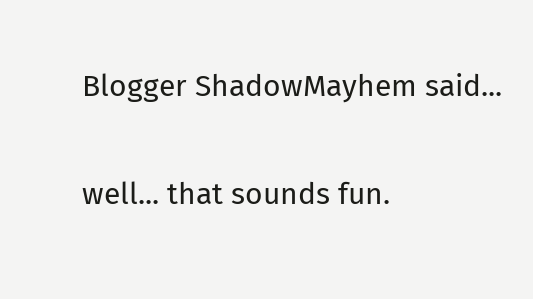Blogger ShadowMayhem said...

well... that sounds fun.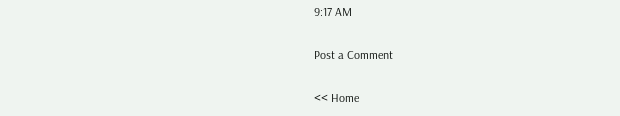9:17 AM

Post a Comment

<< Home